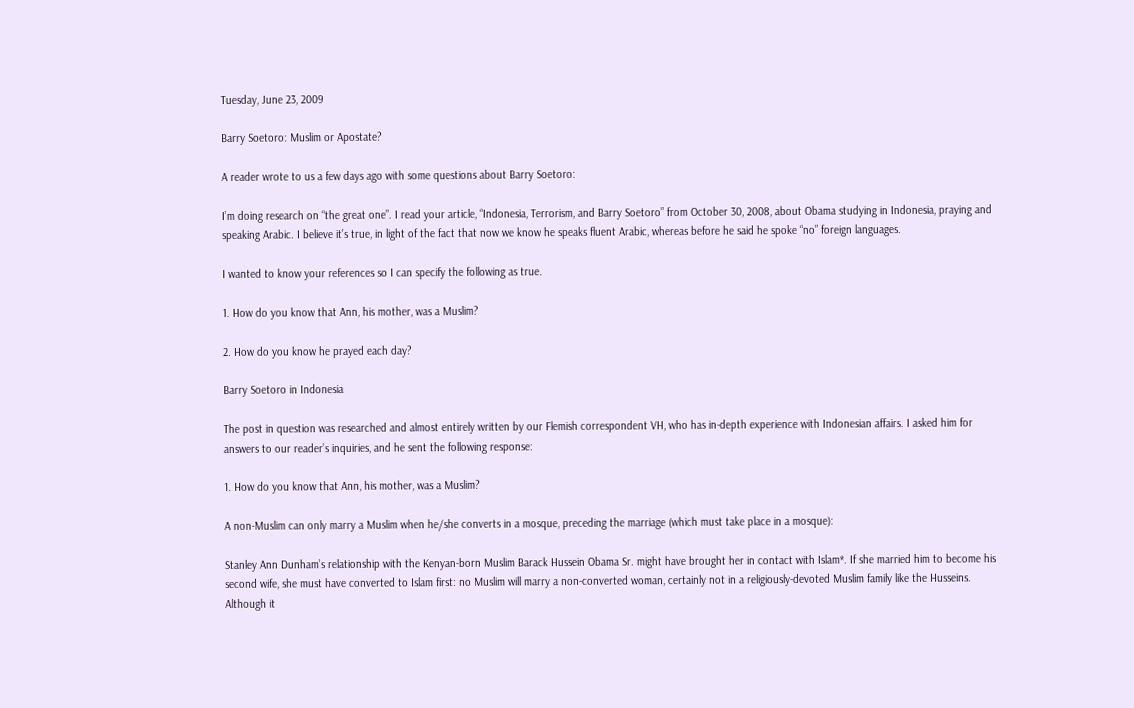Tuesday, June 23, 2009

Barry Soetoro: Muslim or Apostate?

A reader wrote to us a few days ago with some questions about Barry Soetoro:

I’m doing research on “the great one”. I read your article, “Indonesia, Terrorism, and Barry Soetoro” from October 30, 2008, about Obama studying in Indonesia, praying and speaking Arabic. I believe it’s true, in light of the fact that now we know he speaks fluent Arabic, whereas before he said he spoke “no” foreign languages.

I wanted to know your references so I can specify the following as true.

1. How do you know that Ann, his mother, was a Muslim?

2. How do you know he prayed each day?

Barry Soetoro in Indonesia

The post in question was researched and almost entirely written by our Flemish correspondent VH, who has in-depth experience with Indonesian affairs. I asked him for answers to our reader’s inquiries, and he sent the following response:

1. How do you know that Ann, his mother, was a Muslim?

A non-Muslim can only marry a Muslim when he/she converts in a mosque, preceding the marriage (which must take place in a mosque):

Stanley Ann Dunham’s relationship with the Kenyan-born Muslim Barack Hussein Obama Sr. might have brought her in contact with Islam*. If she married him to become his second wife, she must have converted to Islam first: no Muslim will marry a non-converted woman, certainly not in a religiously-devoted Muslim family like the Husseins. Although it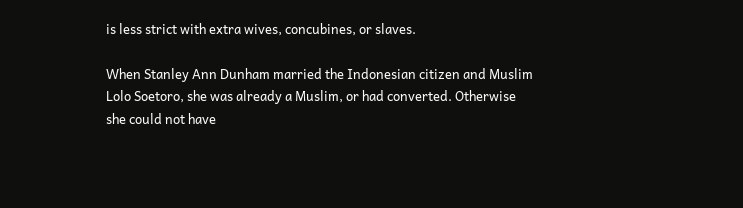is less strict with extra wives, concubines, or slaves.

When Stanley Ann Dunham married the Indonesian citizen and Muslim Lolo Soetoro, she was already a Muslim, or had converted. Otherwise she could not have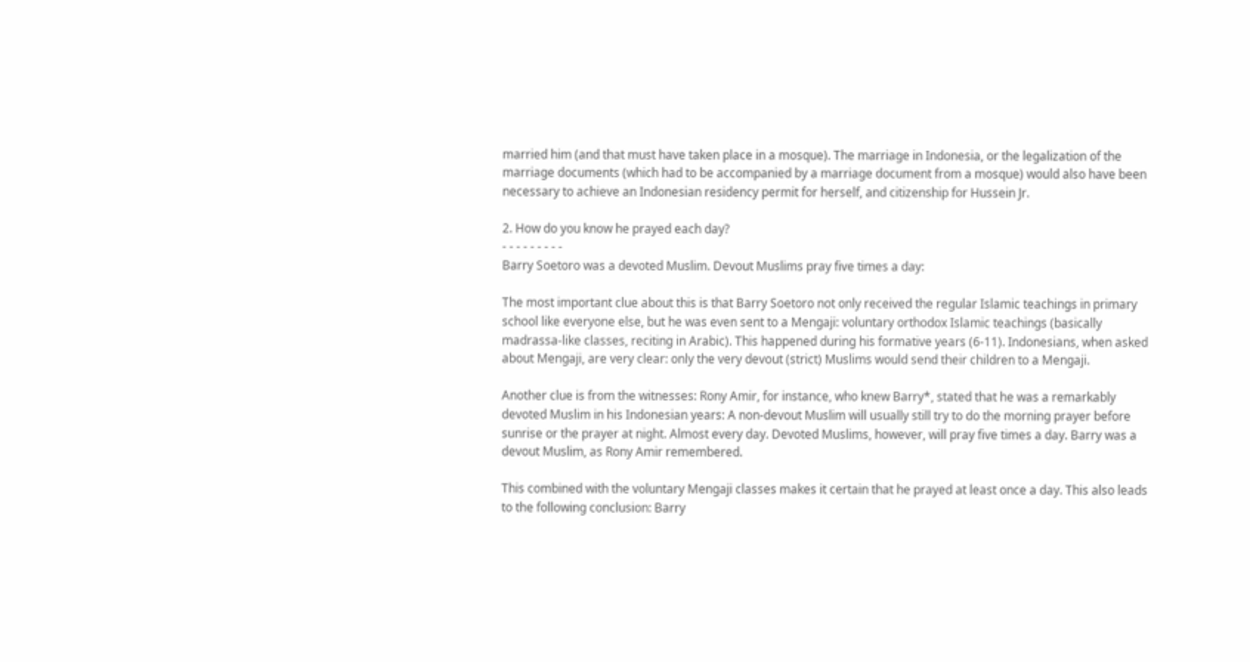married him (and that must have taken place in a mosque). The marriage in Indonesia, or the legalization of the marriage documents (which had to be accompanied by a marriage document from a mosque) would also have been necessary to achieve an Indonesian residency permit for herself, and citizenship for Hussein Jr.

2. How do you know he prayed each day?
- - - - - - - - -
Barry Soetoro was a devoted Muslim. Devout Muslims pray five times a day:

The most important clue about this is that Barry Soetoro not only received the regular Islamic teachings in primary school like everyone else, but he was even sent to a Mengaji: voluntary orthodox Islamic teachings (basically madrassa-like classes, reciting in Arabic). This happened during his formative years (6-11). Indonesians, when asked about Mengaji, are very clear: only the very devout (strict) Muslims would send their children to a Mengaji.

Another clue is from the witnesses: Rony Amir, for instance, who knew Barry*, stated that he was a remarkably devoted Muslim in his Indonesian years: A non-devout Muslim will usually still try to do the morning prayer before sunrise or the prayer at night. Almost every day. Devoted Muslims, however, will pray five times a day. Barry was a devout Muslim, as Rony Amir remembered.

This combined with the voluntary Mengaji classes makes it certain that he prayed at least once a day. This also leads to the following conclusion: Barry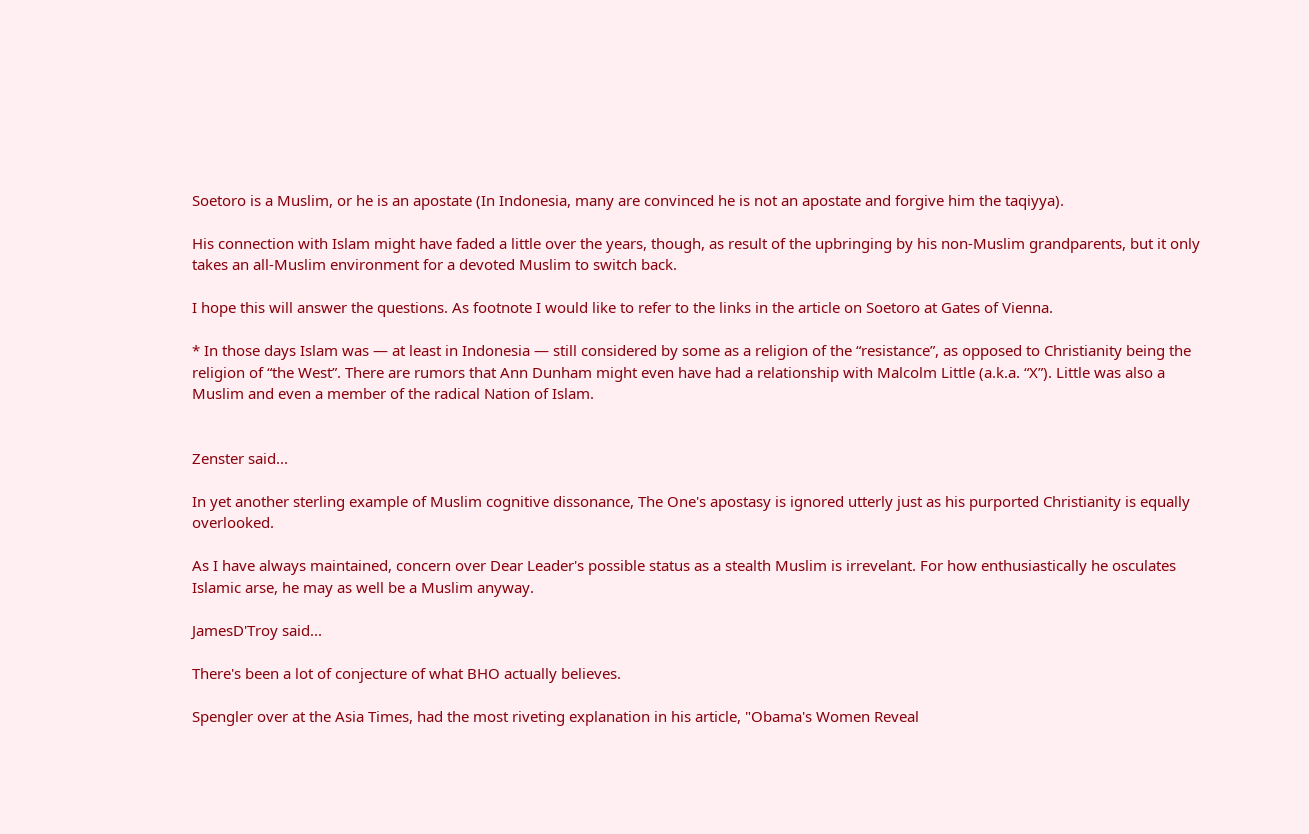Soetoro is a Muslim, or he is an apostate (In Indonesia, many are convinced he is not an apostate and forgive him the taqiyya).

His connection with Islam might have faded a little over the years, though, as result of the upbringing by his non-Muslim grandparents, but it only takes an all-Muslim environment for a devoted Muslim to switch back.

I hope this will answer the questions. As footnote I would like to refer to the links in the article on Soetoro at Gates of Vienna.

* In those days Islam was — at least in Indonesia — still considered by some as a religion of the “resistance”, as opposed to Christianity being the religion of “the West”. There are rumors that Ann Dunham might even have had a relationship with Malcolm Little (a.k.a. “X”). Little was also a Muslim and even a member of the radical Nation of Islam.


Zenster said...

In yet another sterling example of Muslim cognitive dissonance, The One's apostasy is ignored utterly just as his purported Christianity is equally overlooked.

As I have always maintained, concern over Dear Leader's possible status as a stealth Muslim is irrevelant. For how enthusiastically he osculates Islamic arse, he may as well be a Muslim anyway.

JamesD'Troy said...

There's been a lot of conjecture of what BHO actually believes.

Spengler over at the Asia Times, had the most riveting explanation in his article, "Obama's Women Reveal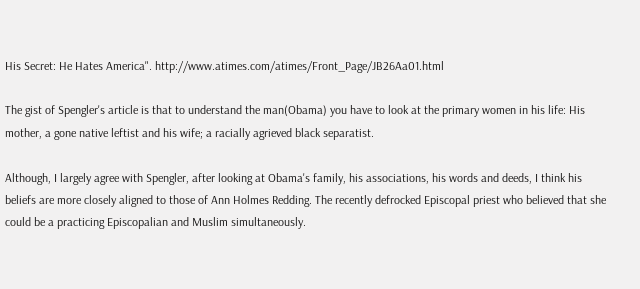His Secret: He Hates America". http://www.atimes.com/atimes/Front_Page/JB26Aa01.html

The gist of Spengler's article is that to understand the man(Obama) you have to look at the primary women in his life: His mother, a gone native leftist and his wife; a racially agrieved black separatist.

Although, I largely agree with Spengler, after looking at Obama's family, his associations, his words and deeds, I think his beliefs are more closely aligned to those of Ann Holmes Redding. The recently defrocked Episcopal priest who believed that she could be a practicing Episcopalian and Muslim simultaneously.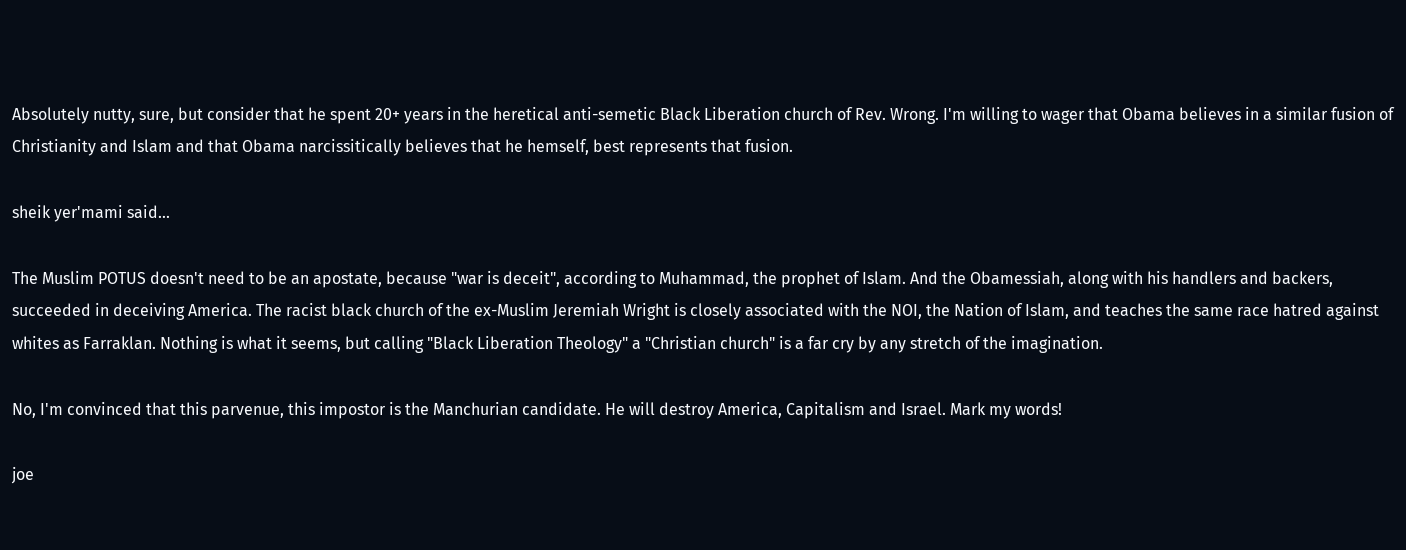Absolutely nutty, sure, but consider that he spent 20+ years in the heretical anti-semetic Black Liberation church of Rev. Wrong. I'm willing to wager that Obama believes in a similar fusion of Christianity and Islam and that Obama narcissitically believes that he hemself, best represents that fusion.

sheik yer'mami said...

The Muslim POTUS doesn't need to be an apostate, because "war is deceit", according to Muhammad, the prophet of Islam. And the Obamessiah, along with his handlers and backers, succeeded in deceiving America. The racist black church of the ex-Muslim Jeremiah Wright is closely associated with the NOI, the Nation of Islam, and teaches the same race hatred against whites as Farraklan. Nothing is what it seems, but calling "Black Liberation Theology" a "Christian church" is a far cry by any stretch of the imagination.

No, I'm convinced that this parvenue, this impostor is the Manchurian candidate. He will destroy America, Capitalism and Israel. Mark my words!

joe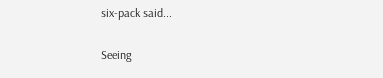six-pack said...

Seeing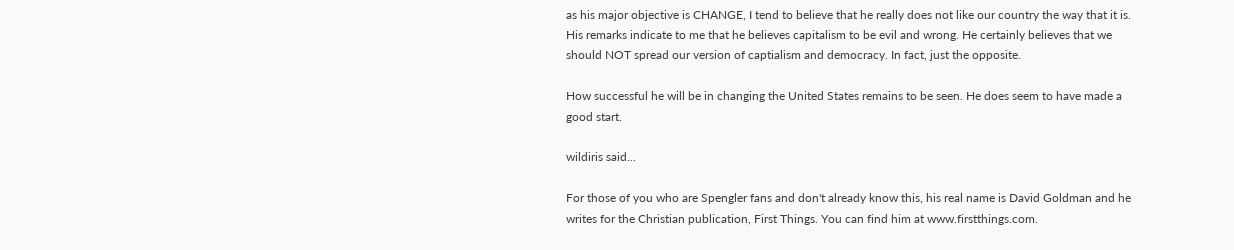as his major objective is CHANGE, I tend to believe that he really does not like our country the way that it is. His remarks indicate to me that he believes capitalism to be evil and wrong. He certainly believes that we should NOT spread our version of captialism and democracy. In fact, just the opposite.

How successful he will be in changing the United States remains to be seen. He does seem to have made a good start.

wildiris said...

For those of you who are Spengler fans and don't already know this, his real name is David Goldman and he writes for the Christian publication, First Things. You can find him at www.firstthings.com.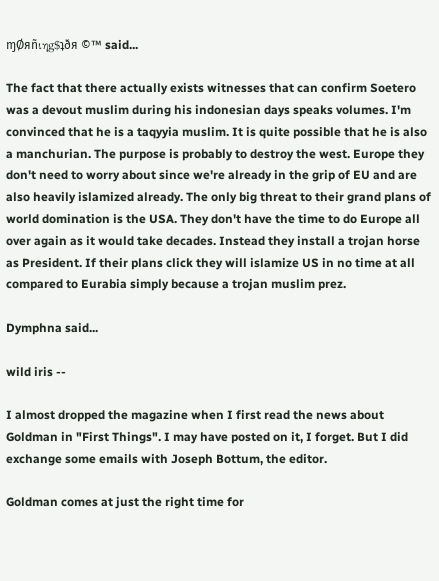ɱØяñιηg$ʇðя ©™ said...

The fact that there actually exists witnesses that can confirm Soetero was a devout muslim during his indonesian days speaks volumes. I'm convinced that he is a taqyyia muslim. It is quite possible that he is also a manchurian. The purpose is probably to destroy the west. Europe they don't need to worry about since we're already in the grip of EU and are also heavily islamized already. The only big threat to their grand plans of world domination is the USA. They don't have the time to do Europe all over again as it would take decades. Instead they install a trojan horse as President. If their plans click they will islamize US in no time at all compared to Eurabia simply because a trojan muslim prez.

Dymphna said...

wild iris --

I almost dropped the magazine when I first read the news about Goldman in "First Things". I may have posted on it, I forget. But I did exchange some emails with Joseph Bottum, the editor.

Goldman comes at just the right time for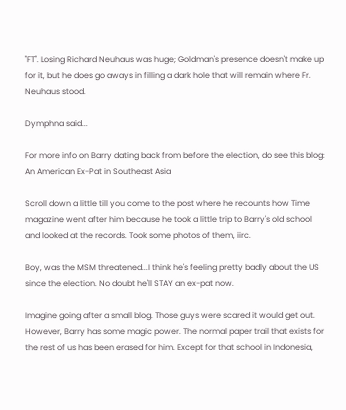"FT". Losing Richard Neuhaus was huge; Goldman's presence doesn't make up for it, but he does go aways in filling a dark hole that will remain where Fr. Neuhaus stood.

Dymphna said...

For more info on Barry dating back from before the election, do see this blog: An American Ex-Pat in Southeast Asia

Scroll down a little till you come to the post where he recounts how Time magazine went after him because he took a little trip to Barry's old school and looked at the records. Took some photos of them, iirc.

Boy, was the MSM threatened...I think he's feeling pretty badly about the US since the election. No doubt he'll STAY an ex-pat now.

Imagine going after a small blog. Those guys were scared it would get out. However, Barry has some magic power. The normal paper trail that exists for the rest of us has been erased for him. Except for that school in Indonesia,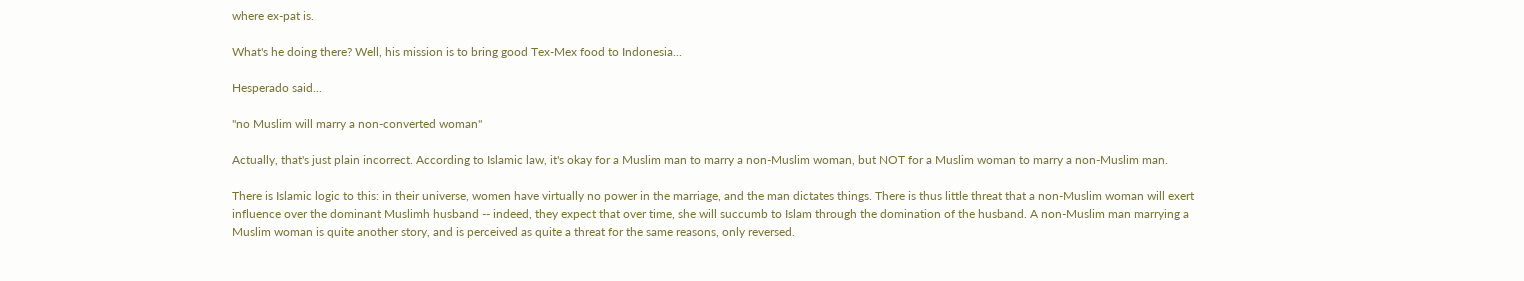where ex-pat is.

What's he doing there? Well, his mission is to bring good Tex-Mex food to Indonesia...

Hesperado said...

"no Muslim will marry a non-converted woman"

Actually, that's just plain incorrect. According to Islamic law, it's okay for a Muslim man to marry a non-Muslim woman, but NOT for a Muslim woman to marry a non-Muslim man.

There is Islamic logic to this: in their universe, women have virtually no power in the marriage, and the man dictates things. There is thus little threat that a non-Muslim woman will exert influence over the dominant Muslimh husband -- indeed, they expect that over time, she will succumb to Islam through the domination of the husband. A non-Muslim man marrying a Muslim woman is quite another story, and is perceived as quite a threat for the same reasons, only reversed.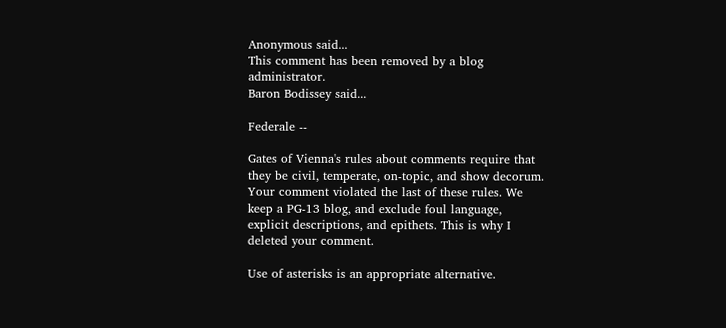Anonymous said...
This comment has been removed by a blog administrator.
Baron Bodissey said...

Federale --

Gates of Vienna's rules about comments require that they be civil, temperate, on-topic, and show decorum. Your comment violated the last of these rules. We keep a PG-13 blog, and exclude foul language, explicit descriptions, and epithets. This is why I deleted your comment.

Use of asterisks is an appropriate alternative.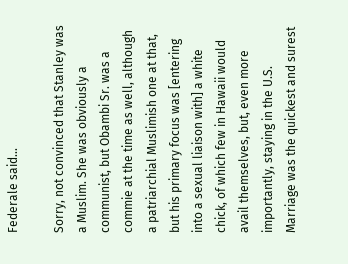Federale said...

Sorry, not convinced that Stanley was a Muslim. She was obviously a communist, but Obambi Sr. was a commie at the time as well, although a patriarchial Muslimish one at that, but his primary focus was [entering into a sexual liaison with] a white chick, of which few in Hawaii would avail themselves, but, even more importantly, staying in the U.S. Marriage was the quickest and surest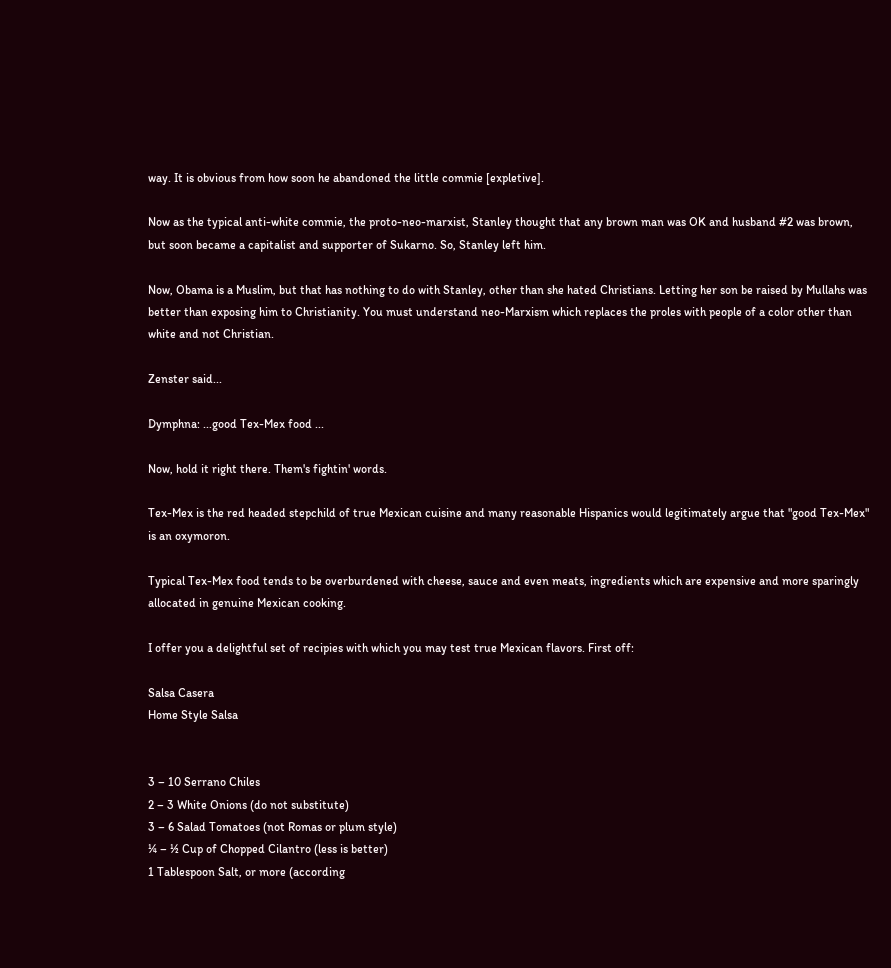way. It is obvious from how soon he abandoned the little commie [expletive].

Now as the typical anti-white commie, the proto-neo-marxist, Stanley thought that any brown man was OK and husband #2 was brown, but soon became a capitalist and supporter of Sukarno. So, Stanley left him.

Now, Obama is a Muslim, but that has nothing to do with Stanley, other than she hated Christians. Letting her son be raised by Mullahs was better than exposing him to Christianity. You must understand neo-Marxism which replaces the proles with people of a color other than white and not Christian.

Zenster said...

Dymphna: ...good Tex-Mex food ...

Now, hold it right there. Them's fightin' words.

Tex-Mex is the red headed stepchild of true Mexican cuisine and many reasonable Hispanics would legitimately argue that "good Tex-Mex" is an oxymoron.

Typical Tex-Mex food tends to be overburdened with cheese, sauce and even meats, ingredients which are expensive and more sparingly allocated in genuine Mexican cooking.

I offer you a delightful set of recipies with which you may test true Mexican flavors. First off:

Salsa Casera
Home Style Salsa


3 – 10 Serrano Chiles
2 – 3 White Onions (do not substitute)
3 – 6 Salad Tomatoes (not Romas or plum style)
¼ – ½ Cup of Chopped Cilantro (less is better)
1 Tablespoon Salt, or more (according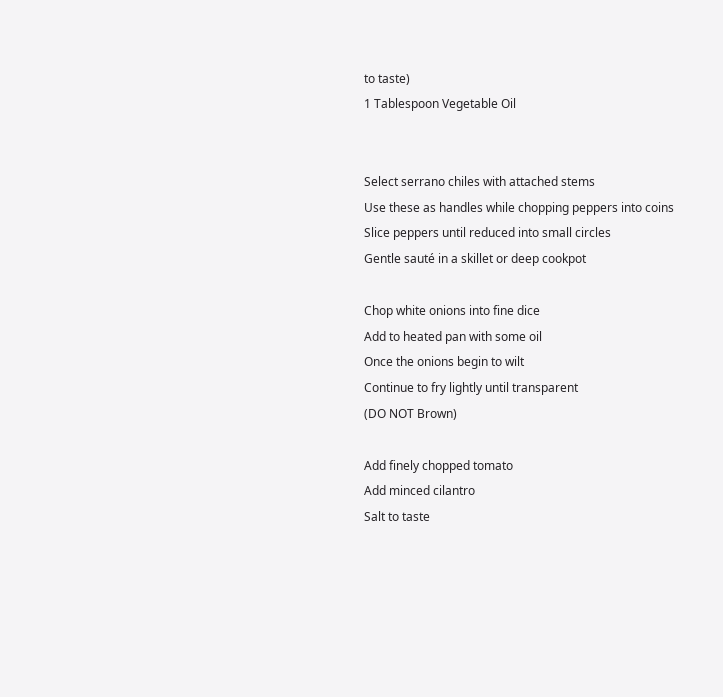to taste)
1 Tablespoon Vegetable Oil


Select serrano chiles with attached stems
Use these as handles while chopping peppers into coins
Slice peppers until reduced into small circles
Gentle sauté in a skillet or deep cookpot

Chop white onions into fine dice
Add to heated pan with some oil
Once the onions begin to wilt
Continue to fry lightly until transparent
(DO NOT Brown)

Add finely chopped tomato
Add minced cilantro
Salt to taste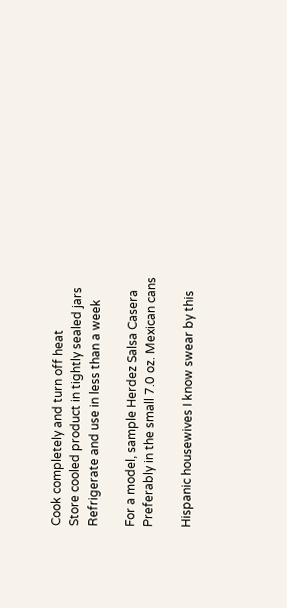Cook completely and turn off heat
Store cooled product in tightly sealed jars
Refrigerate and use in less than a week

For a model, sample Herdez Salsa Casera
Preferably in the small 7.0 oz. Mexican cans

Hispanic housewives I know swear by this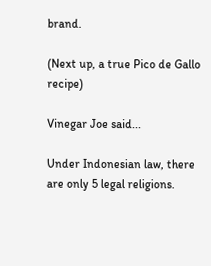brand.

(Next up, a true Pico de Gallo recipe)

Vinegar Joe said...

Under Indonesian law, there are only 5 legal religions.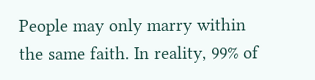People may only marry within the same faith. In reality, 99% of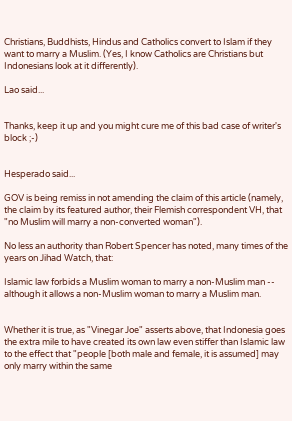Christians, Buddhists, Hindus and Catholics convert to Islam if they want to marry a Muslim. (Yes, I know Catholics are Christians but Indonesians look at it differently).

Lao said...


Thanks, keep it up and you might cure me of this bad case of writer's block ;-)


Hesperado said...

GOV is being remiss in not amending the claim of this article (namely, the claim by its featured author, their Flemish correspondent VH, that "no Muslim will marry a non-converted woman").

No less an authority than Robert Spencer has noted, many times of the years on Jihad Watch, that:

Islamic law forbids a Muslim woman to marry a non-Muslim man -- although it allows a non-Muslim woman to marry a Muslim man.


Whether it is true, as "Vinegar Joe" asserts above, that Indonesia goes the extra mile to have created its own law even stiffer than Islamic law to the effect that "people [both male and female, it is assumed] may only marry within the same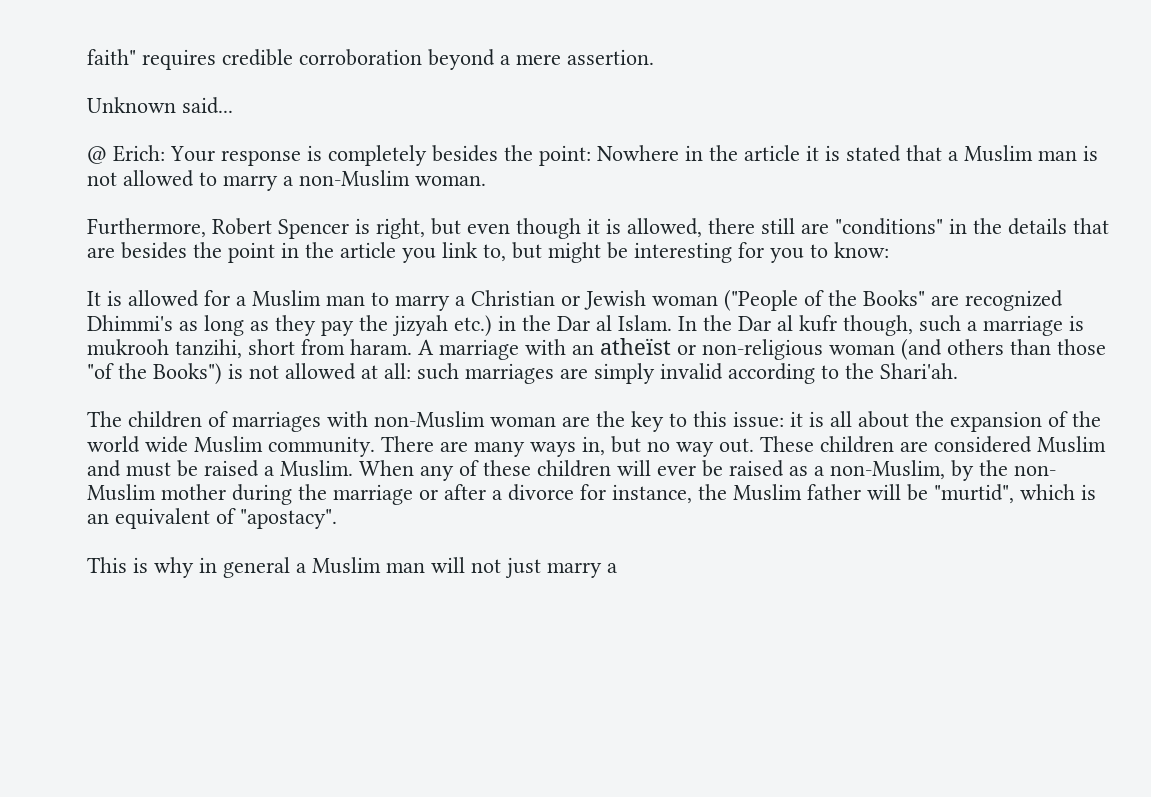faith" requires credible corroboration beyond a mere assertion.

Unknown said...

@ Erich: Your response is completely besides the point: Nowhere in the article it is stated that a Muslim man is not allowed to marry a non-Muslim woman.

Furthermore, Robert Spencer is right, but even though it is allowed, there still are "conditions" in the details that are besides the point in the article you link to, but might be interesting for you to know:

It is allowed for a Muslim man to marry a Christian or Jewish woman ("People of the Books" are recognized Dhimmi's as long as they pay the jizyah etc.) in the Dar al Islam. In the Dar al kufr though, such a marriage is mukrooh tanzihi, short from haram. A marriage with an atheïst or non-religious woman (and others than those "of the Books") is not allowed at all: such marriages are simply invalid according to the Shari'ah.

The children of marriages with non-Muslim woman are the key to this issue: it is all about the expansion of the world wide Muslim community. There are many ways in, but no way out. These children are considered Muslim and must be raised a Muslim. When any of these children will ever be raised as a non-Muslim, by the non-Muslim mother during the marriage or after a divorce for instance, the Muslim father will be "murtid", which is an equivalent of "apostacy".

This is why in general a Muslim man will not just marry a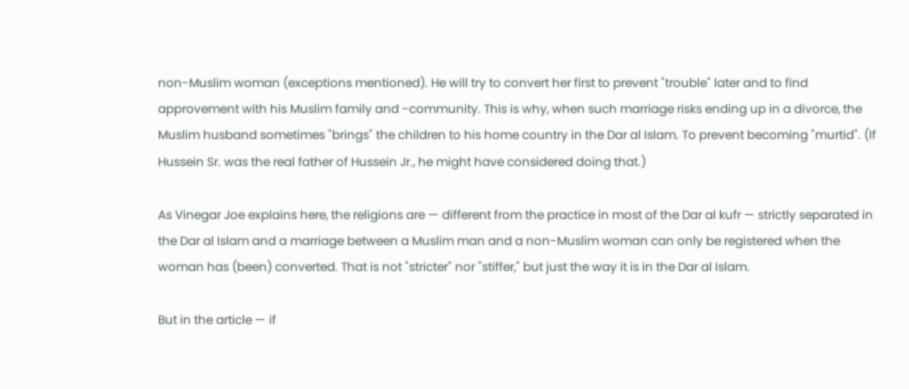non-Muslim woman (exceptions mentioned). He will try to convert her first to prevent "trouble" later and to find approvement with his Muslim family and -community. This is why, when such marriage risks ending up in a divorce, the Muslim husband sometimes "brings" the children to his home country in the Dar al Islam. To prevent becoming "murtid". (If Hussein Sr. was the real father of Hussein Jr., he might have considered doing that.)

As Vinegar Joe explains here, the religions are — different from the practice in most of the Dar al kufr — strictly separated in the Dar al Islam and a marriage between a Muslim man and a non-Muslim woman can only be registered when the woman has (been) converted. That is not "stricter" nor "stiffer," but just the way it is in the Dar al Islam.

But in the article — if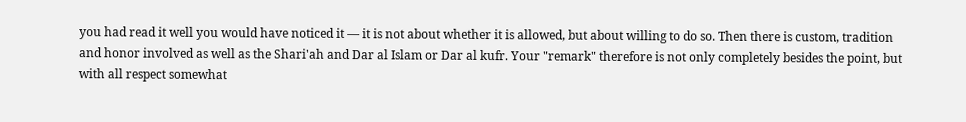you had read it well you would have noticed it — it is not about whether it is allowed, but about willing to do so. Then there is custom, tradition and honor involved as well as the Shari'ah and Dar al Islam or Dar al kufr. Your "remark" therefore is not only completely besides the point, but with all respect somewhat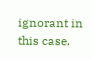ignorant in this case.